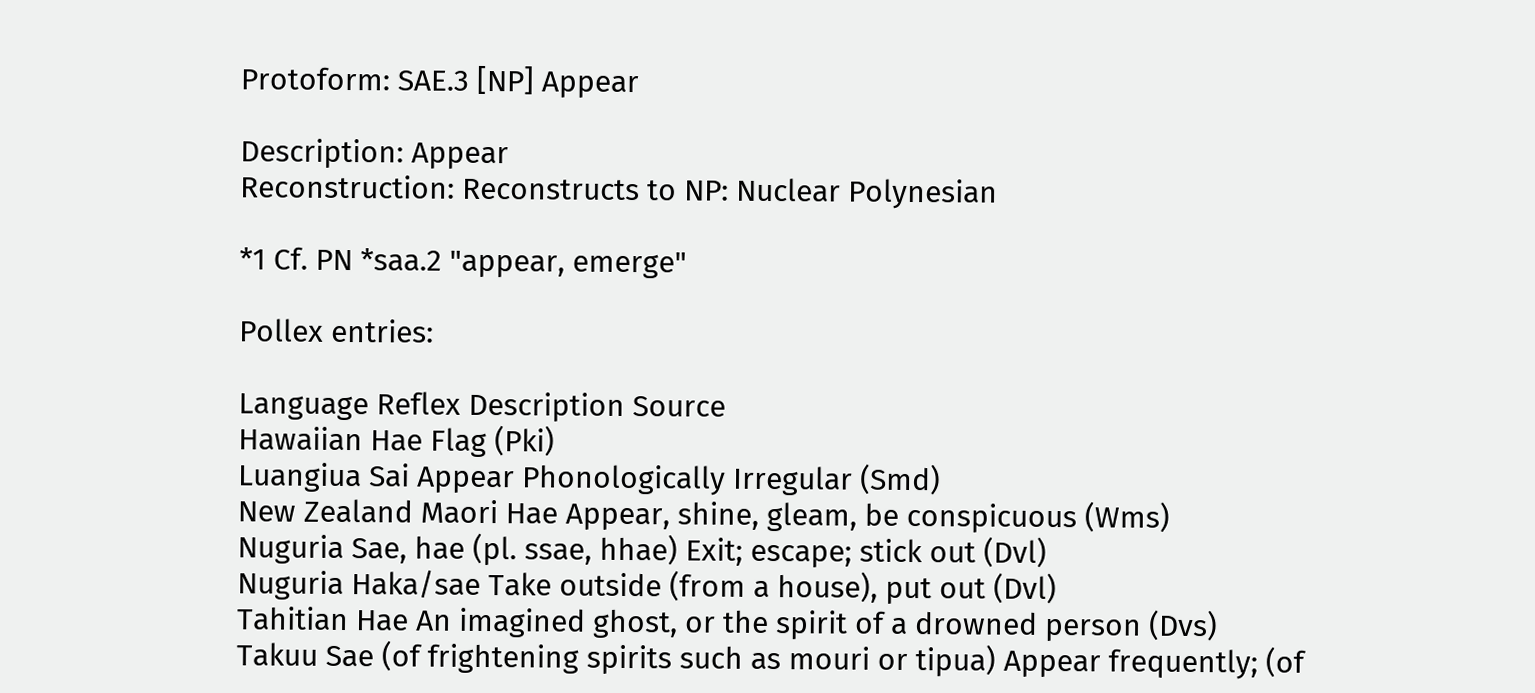Protoform: SAE.3 [NP] Appear

Description: Appear
Reconstruction: Reconstructs to NP: Nuclear Polynesian

*1 Cf. PN *saa.2 "appear, emerge"

Pollex entries:

Language Reflex Description Source
Hawaiian Hae Flag (Pki)
Luangiua Sai Appear Phonologically Irregular (Smd)
New Zealand Maori Hae Appear, shine, gleam, be conspicuous (Wms)
Nuguria Sae, hae (pl. ssae, hhae) Exit; escape; stick out (Dvl)
Nuguria Haka/sae Take outside (from a house), put out (Dvl)
Tahitian Hae An imagined ghost, or the spirit of a drowned person (Dvs)
Takuu Sae (of frightening spirits such as mouri or tipua) Appear frequently; (of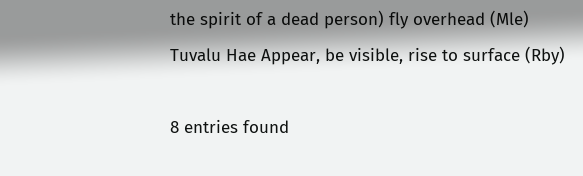the spirit of a dead person) fly overhead (Mle)
Tuvalu Hae Appear, be visible, rise to surface (Rby)

8 entries found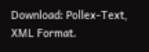Download: Pollex-Text, XML Format.